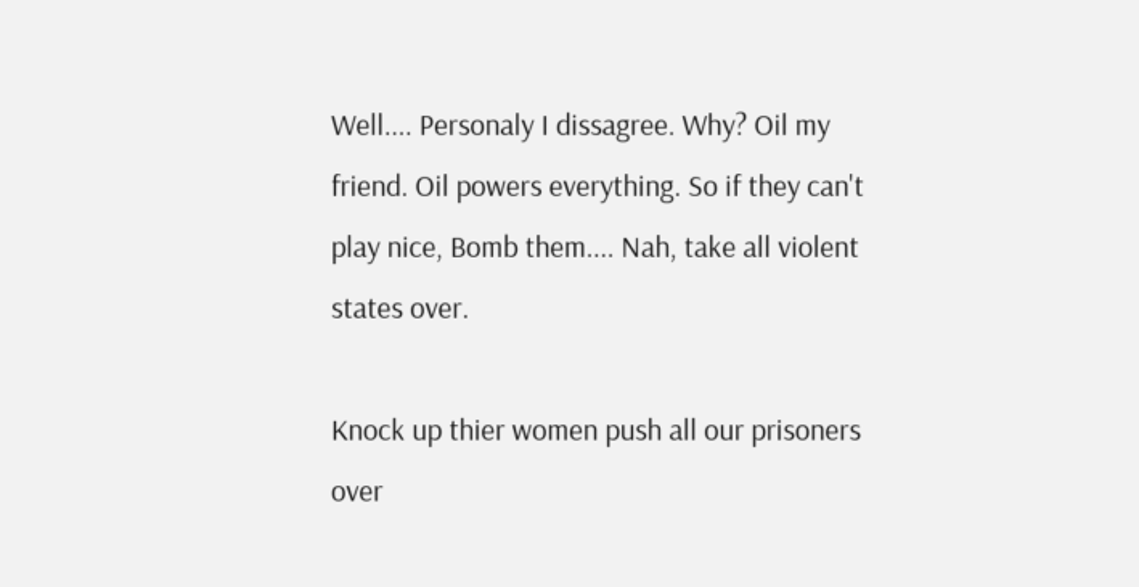Well.... Personaly I dissagree. Why? Oil my friend. Oil powers everything. So if they can't play nice, Bomb them.... Nah, take all violent states over.

Knock up thier women push all our prisoners over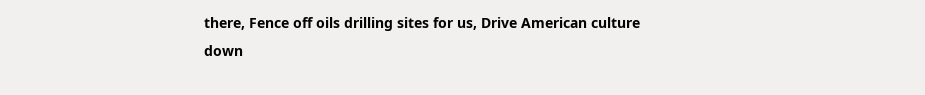there, Fence off oils drilling sites for us, Drive American culture down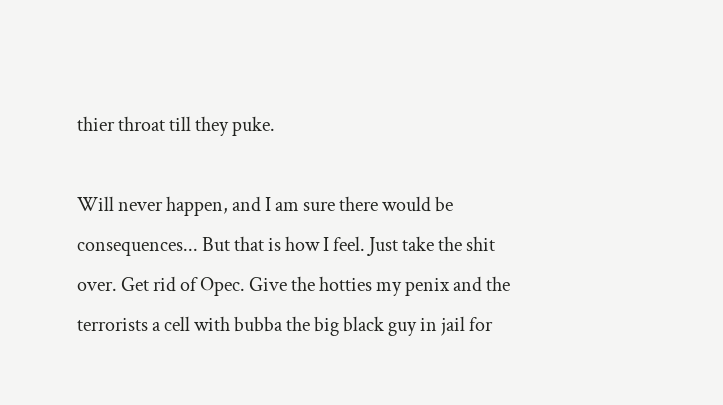thier throat till they puke.

Will never happen, and I am sure there would be consequences... But that is how I feel. Just take the shit over. Get rid of Opec. Give the hotties my penix and the terrorists a cell with bubba the big black guy in jail for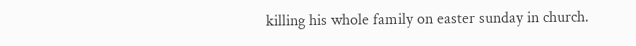killing his whole family on easter sunday in church.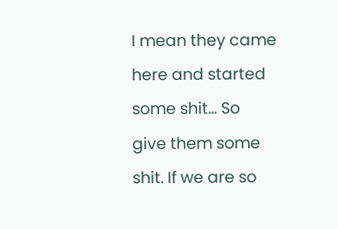I mean they came here and started some shit... So give them some shit. If we are so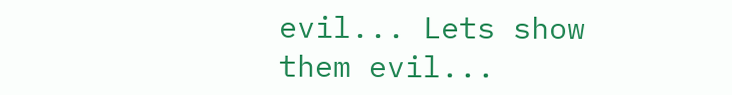evil... Lets show them evil...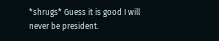*shrugs* Guess it is good I will never be president.